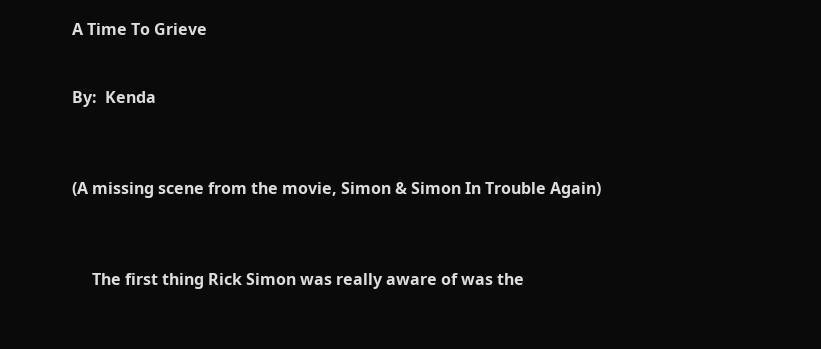A Time To Grieve


By:  Kenda



(A missing scene from the movie, Simon & Simon In Trouble Again)



     The first thing Rick Simon was really aware of was the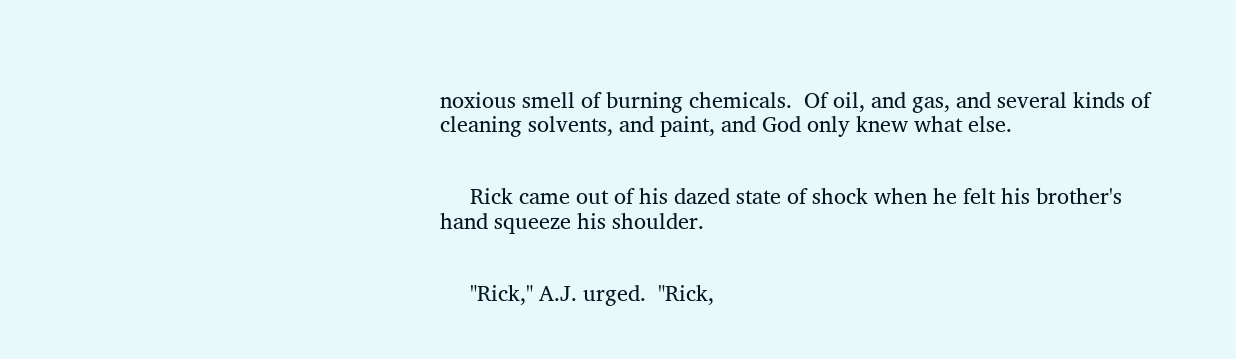noxious smell of burning chemicals.  Of oil, and gas, and several kinds of cleaning solvents, and paint, and God only knew what else.


     Rick came out of his dazed state of shock when he felt his brother's hand squeeze his shoulder.


     "Rick," A.J. urged.  "Rick,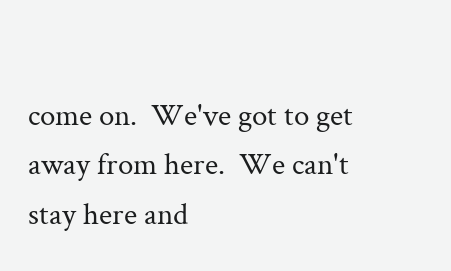come on.  We've got to get away from here.  We can't stay here and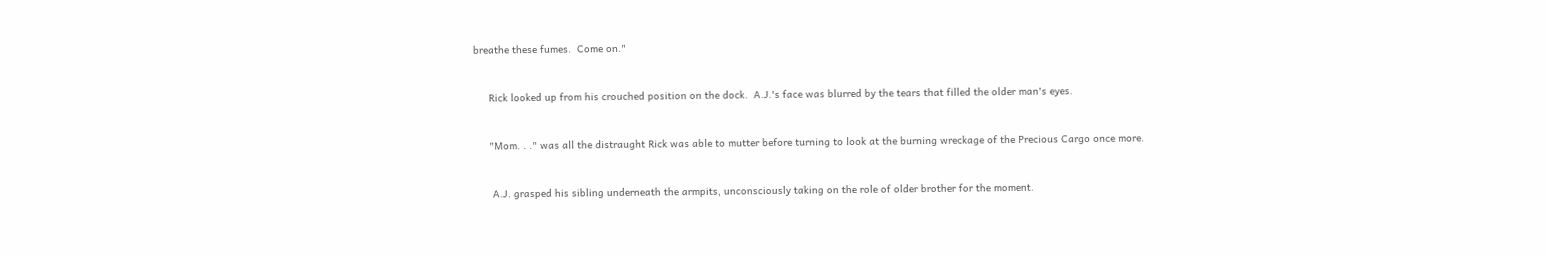breathe these fumes.  Come on."


     Rick looked up from his crouched position on the dock.  A.J.'s face was blurred by the tears that filled the older man's eyes.


     "Mom. . ." was all the distraught Rick was able to mutter before turning to look at the burning wreckage of the Precious Cargo once more.


      A.J. grasped his sibling underneath the armpits, unconsciously taking on the role of older brother for the moment.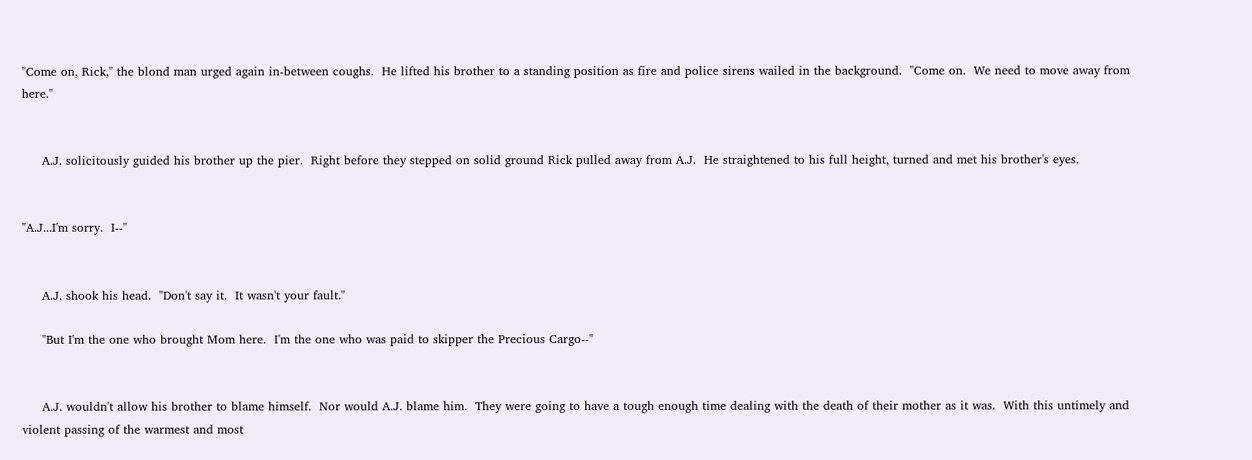"Come on, Rick," the blond man urged again in-between coughs.  He lifted his brother to a standing position as fire and police sirens wailed in the background.  "Come on.  We need to move away from here."


     A.J. solicitously guided his brother up the pier.  Right before they stepped on solid ground Rick pulled away from A.J.  He straightened to his full height, turned and met his brother's eyes.


"A.J...I'm sorry.  I--"


     A.J. shook his head.  "Don't say it.  It wasn't your fault."

     "But I'm the one who brought Mom here.  I'm the one who was paid to skipper the Precious Cargo--"


     A.J. wouldn't allow his brother to blame himself.  Nor would A.J. blame him.  They were going to have a tough enough time dealing with the death of their mother as it was.  With this untimely and violent passing of the warmest and most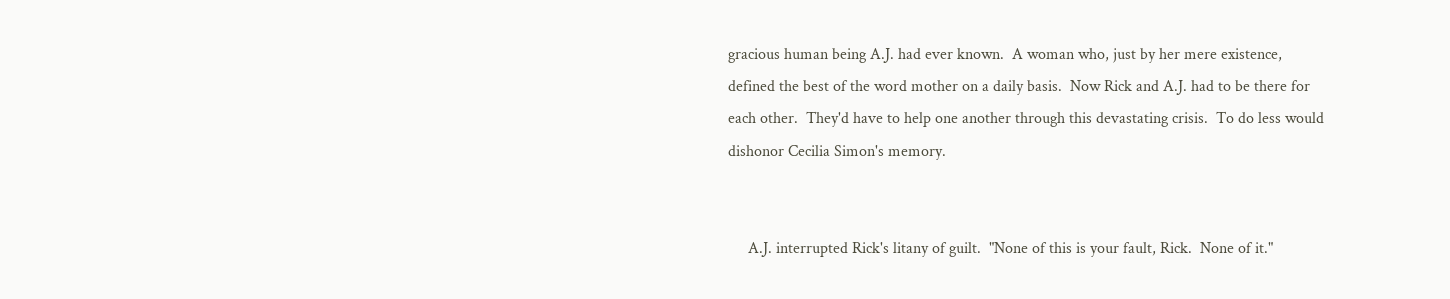gracious human being A.J. had ever known.  A woman who, just by her mere existence, defined the best of the word mother on a daily basis.  Now Rick and A.J. had to be there for each other.  They'd have to help one another through this devastating crisis.  To do less would dishonor Cecilia Simon's memory.


     A.J. interrupted Rick's litany of guilt.  "None of this is your fault, Rick.  None of it."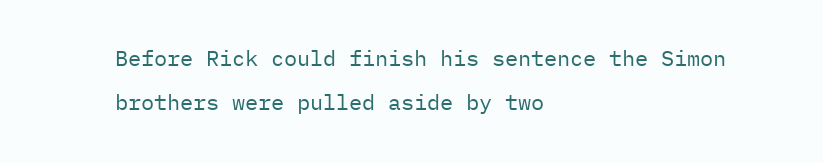Before Rick could finish his sentence the Simon brothers were pulled aside by two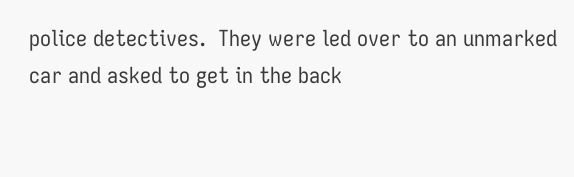police detectives.  They were led over to an unmarked car and asked to get in the back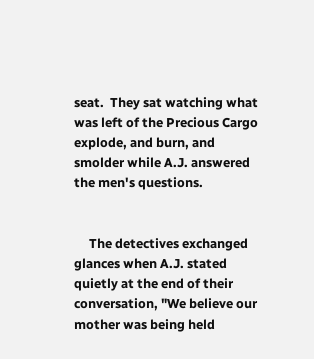seat.  They sat watching what was left of the Precious Cargo explode, and burn, and smolder while A.J. answered the men's questions.


     The detectives exchanged glances when A.J. stated quietly at the end of their conversation, "We believe our mother was being held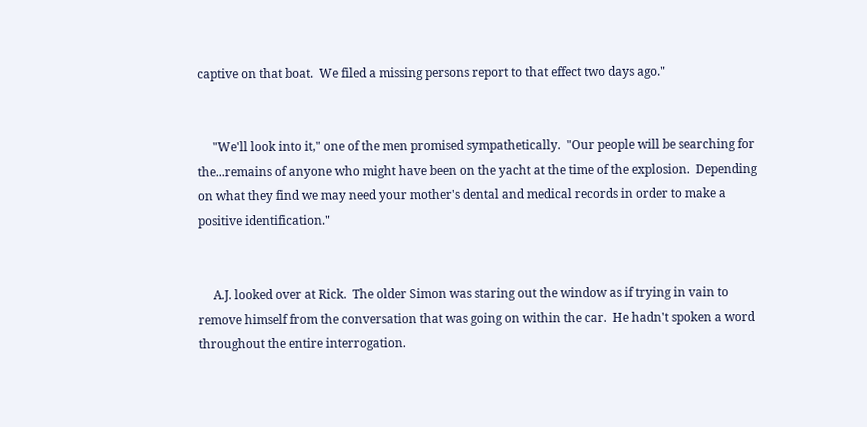captive on that boat.  We filed a missing persons report to that effect two days ago."


     "We'll look into it," one of the men promised sympathetically.  "Our people will be searching for the...remains of anyone who might have been on the yacht at the time of the explosion.  Depending on what they find we may need your mother's dental and medical records in order to make a positive identification."


     A.J. looked over at Rick.  The older Simon was staring out the window as if trying in vain to remove himself from the conversation that was going on within the car.  He hadn't spoken a word throughout the entire interrogation.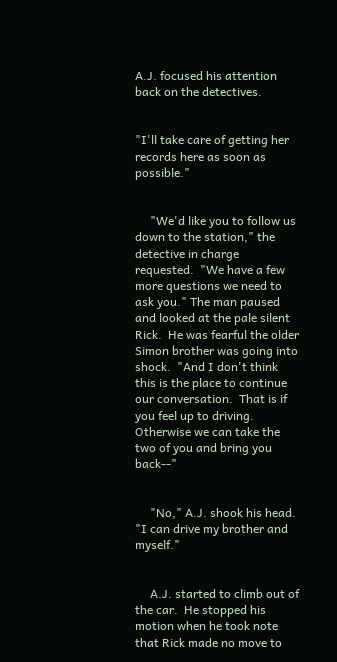A.J. focused his attention back on the detectives.


"I'll take care of getting her records here as soon as possible."


     "We'd like you to follow us down to the station," the detective in charge requested.  "We have a few more questions we need to ask you." The man paused and looked at the pale silent Rick.  He was fearful the older Simon brother was going into shock.  "And I don't think this is the place to continue our conversation.  That is if you feel up to driving.  Otherwise we can take the two of you and bring you back--"


     "No," A.J. shook his head.  "I can drive my brother and myself."


     A.J. started to climb out of the car.  He stopped his motion when he took note that Rick made no move to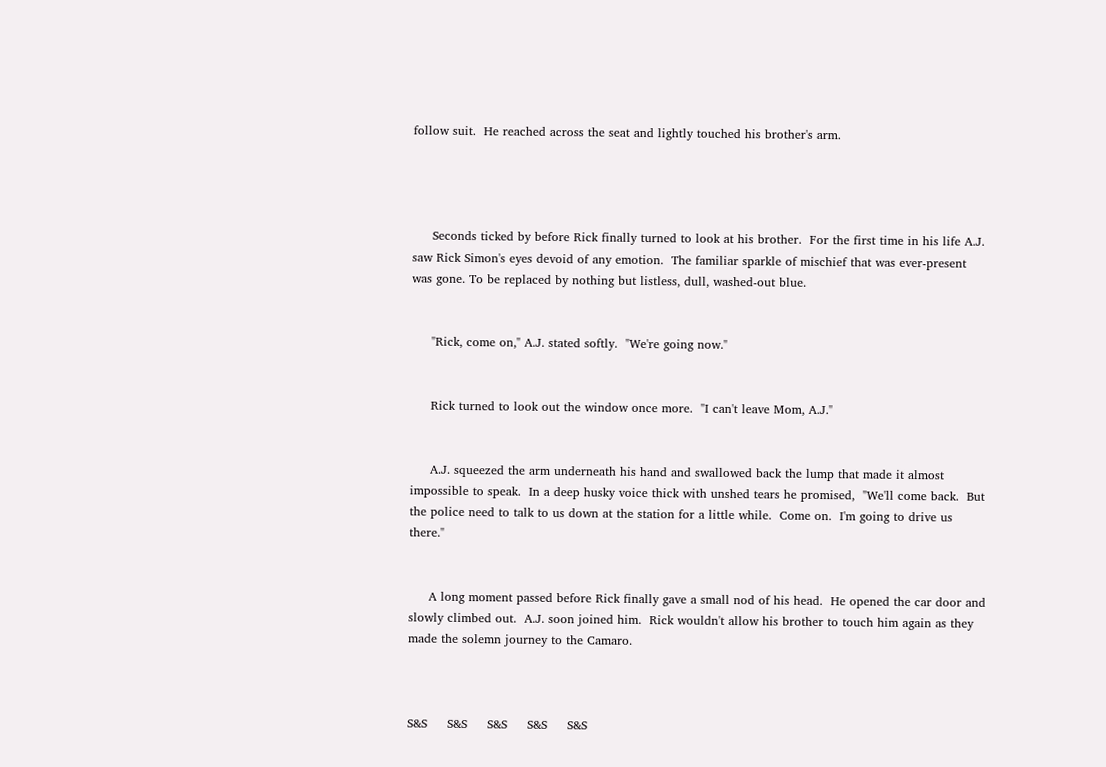follow suit.  He reached across the seat and lightly touched his brother's arm.




     Seconds ticked by before Rick finally turned to look at his brother.  For the first time in his life A.J. saw Rick Simon's eyes devoid of any emotion.  The familiar sparkle of mischief that was ever-present was gone. To be replaced by nothing but listless, dull, washed-out blue.


     "Rick, come on," A.J. stated softly.  "We're going now."


     Rick turned to look out the window once more.  "I can't leave Mom, A.J."


     A.J. squeezed the arm underneath his hand and swallowed back the lump that made it almost impossible to speak.  In a deep husky voice thick with unshed tears he promised,  "We'll come back.  But the police need to talk to us down at the station for a little while.  Come on.  I'm going to drive us there."


     A long moment passed before Rick finally gave a small nod of his head.  He opened the car door and slowly climbed out.  A.J. soon joined him.  Rick wouldn't allow his brother to touch him again as they made the solemn journey to the Camaro.



S&S     S&S     S&S     S&S     S&S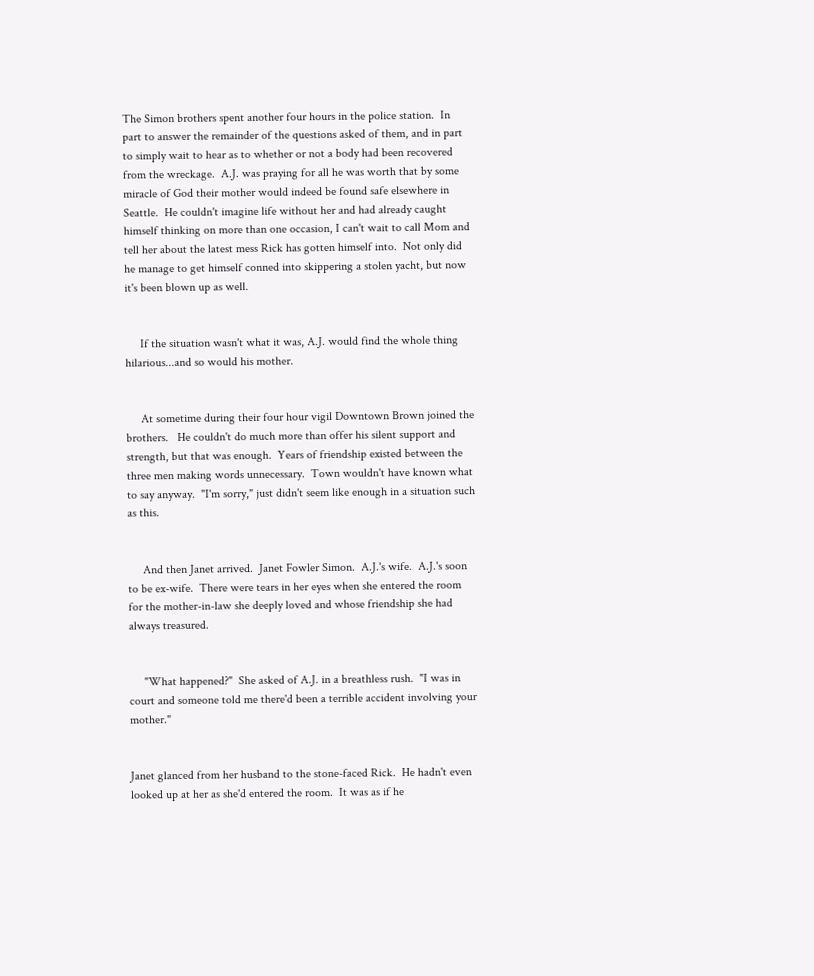The Simon brothers spent another four hours in the police station.  In part to answer the remainder of the questions asked of them, and in part to simply wait to hear as to whether or not a body had been recovered from the wreckage.  A.J. was praying for all he was worth that by some miracle of God their mother would indeed be found safe elsewhere in Seattle.  He couldn't imagine life without her and had already caught himself thinking on more than one occasion, I can't wait to call Mom and tell her about the latest mess Rick has gotten himself into.  Not only did he manage to get himself conned into skippering a stolen yacht, but now it's been blown up as well.


     If the situation wasn't what it was, A.J. would find the whole thing hilarious...and so would his mother.


     At sometime during their four hour vigil Downtown Brown joined the brothers.   He couldn't do much more than offer his silent support and strength, but that was enough.  Years of friendship existed between the three men making words unnecessary.  Town wouldn't have known what to say anyway.  "I'm sorry," just didn't seem like enough in a situation such as this.


     And then Janet arrived.  Janet Fowler Simon.  A.J.'s wife.  A.J.'s soon to be ex-wife.  There were tears in her eyes when she entered the room for the mother-in-law she deeply loved and whose friendship she had always treasured.


     "What happened?"  She asked of A.J. in a breathless rush.  "I was in court and someone told me there'd been a terrible accident involving your mother."


Janet glanced from her husband to the stone-faced Rick.  He hadn't even looked up at her as she'd entered the room.  It was as if he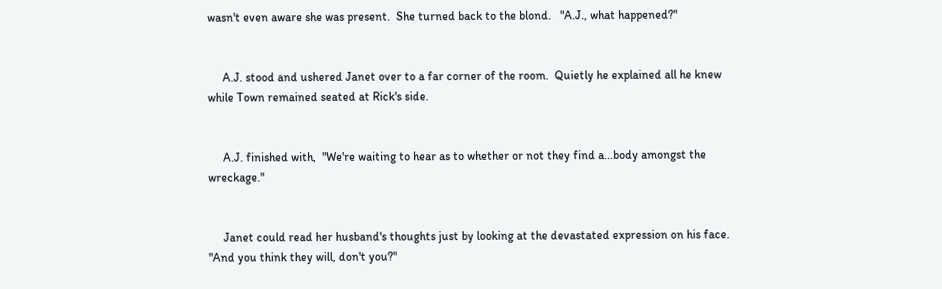wasn't even aware she was present.  She turned back to the blond.   "A.J., what happened?"


     A.J. stood and ushered Janet over to a far corner of the room.  Quietly he explained all he knew while Town remained seated at Rick's side.


     A.J. finished with,  "We're waiting to hear as to whether or not they find a...body amongst the wreckage."


     Janet could read her husband's thoughts just by looking at the devastated expression on his face.  "And you think they will, don't you?"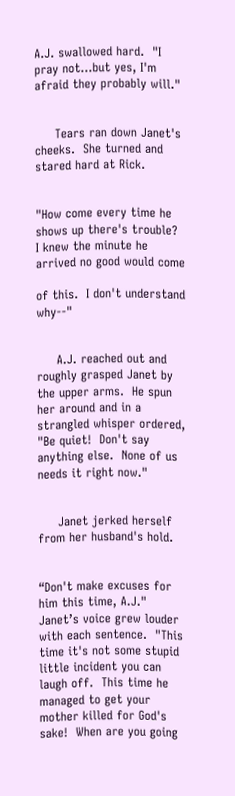A.J. swallowed hard.  "I pray not...but yes, I'm afraid they probably will."


     Tears ran down Janet's cheeks.  She turned and stared hard at Rick.


"How come every time he shows up there's trouble?  I knew the minute he arrived no good would come

of this.  I don't understand why--"


     A.J. reached out and roughly grasped Janet by the upper arms.  He spun her around and in a strangled whisper ordered,  "Be quiet!  Don't say anything else.  None of us needs it right now."


     Janet jerked herself from her husband's hold.


“Don't make excuses for him this time, A.J."  Janet’s voice grew louder with each sentence.  "This time it's not some stupid little incident you can laugh off.  This time he managed to get your mother killed for God's sake!  When are you going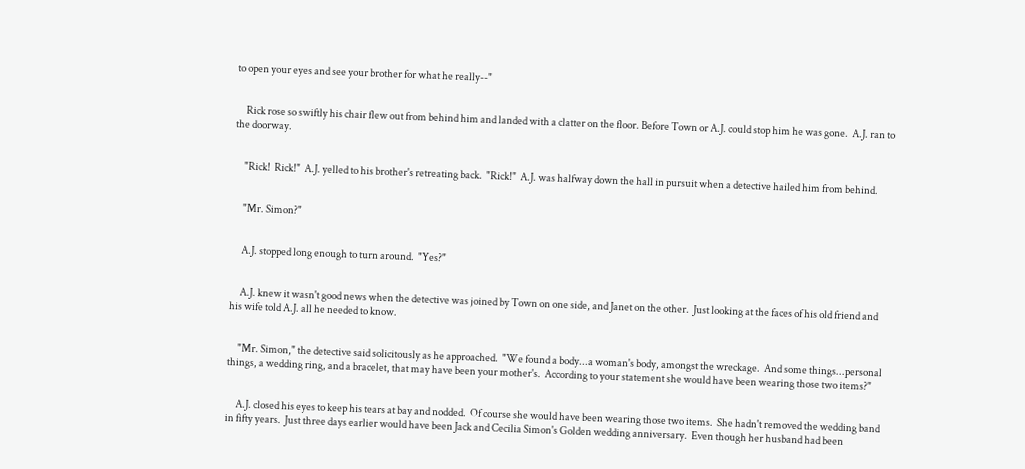to open your eyes and see your brother for what he really--"


     Rick rose so swiftly his chair flew out from behind him and landed with a clatter on the floor. Before Town or A.J. could stop him he was gone.  A.J. ran to the doorway.


     "Rick!  Rick!"  A.J. yelled to his brother's retreating back.  "Rick!"  A.J. was halfway down the hall in pursuit when a detective hailed him from behind.


     "Mr. Simon?"


     A.J. stopped long enough to turn around.  "Yes?"


     A.J. knew it wasn't good news when the detective was joined by Town on one side, and Janet on the other.  Just looking at the faces of his old friend and his wife told A.J. all he needed to know.


     "Mr. Simon," the detective said solicitously as he approached.  "We found a body...a woman's body, amongst the wreckage.  And some things...personal things, a wedding ring, and a bracelet, that may have been your mother's.  According to your statement she would have been wearing those two items?"


     A.J. closed his eyes to keep his tears at bay and nodded.  Of course she would have been wearing those two items.  She hadn't removed the wedding band in fifty years.  Just three days earlier would have been Jack and Cecilia Simon's Golden wedding anniversary.  Even though her husband had been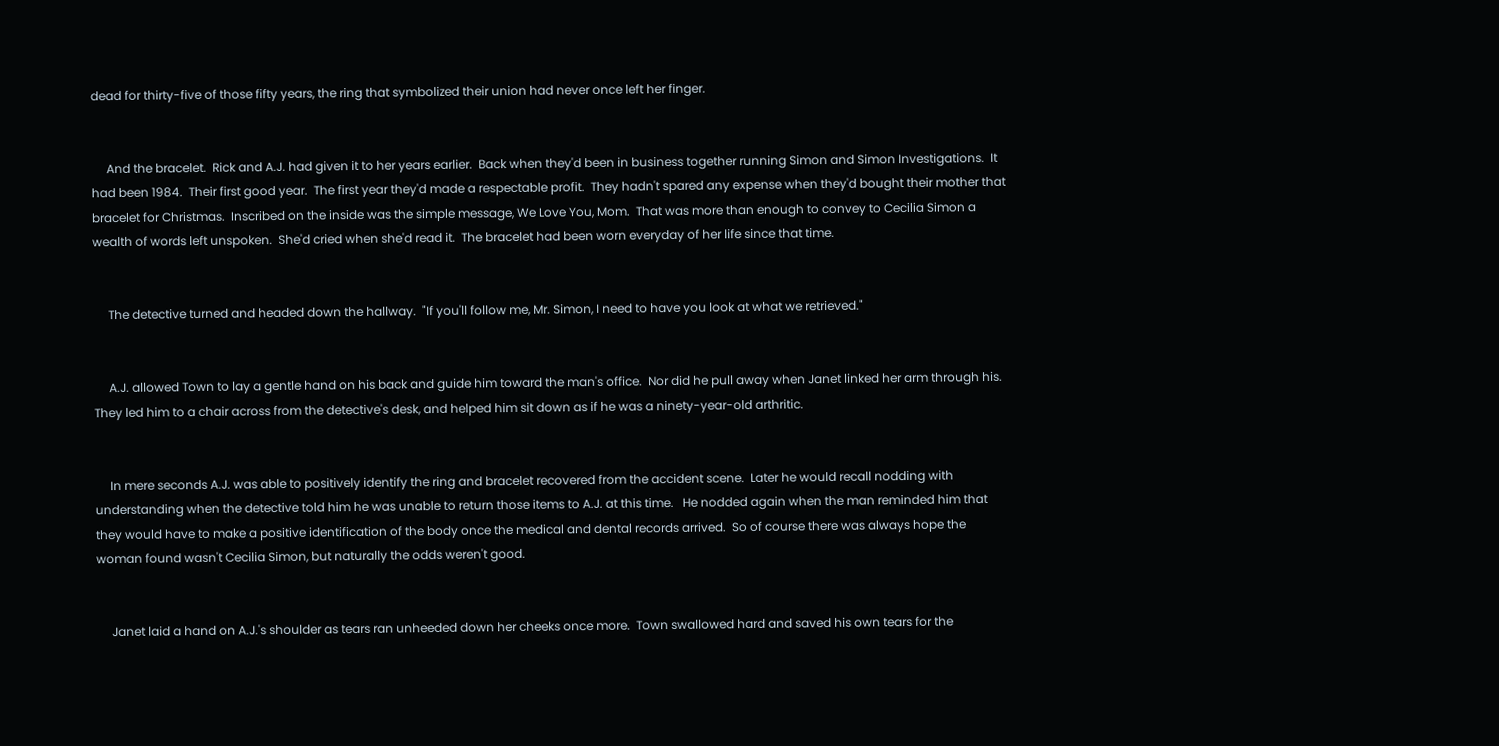dead for thirty-five of those fifty years, the ring that symbolized their union had never once left her finger.


     And the bracelet.  Rick and A.J. had given it to her years earlier.  Back when they'd been in business together running Simon and Simon Investigations.  It had been 1984.  Their first good year.  The first year they'd made a respectable profit.  They hadn't spared any expense when they'd bought their mother that bracelet for Christmas.  Inscribed on the inside was the simple message, We Love You, Mom.  That was more than enough to convey to Cecilia Simon a wealth of words left unspoken.  She'd cried when she'd read it.  The bracelet had been worn everyday of her life since that time.


     The detective turned and headed down the hallway.  "If you'll follow me, Mr. Simon, I need to have you look at what we retrieved."


     A.J. allowed Town to lay a gentle hand on his back and guide him toward the man's office.  Nor did he pull away when Janet linked her arm through his.  They led him to a chair across from the detective's desk, and helped him sit down as if he was a ninety-year-old arthritic.


     In mere seconds A.J. was able to positively identify the ring and bracelet recovered from the accident scene.  Later he would recall nodding with understanding when the detective told him he was unable to return those items to A.J. at this time.   He nodded again when the man reminded him that they would have to make a positive identification of the body once the medical and dental records arrived.  So of course there was always hope the woman found wasn't Cecilia Simon, but naturally the odds weren't good.


     Janet laid a hand on A.J.'s shoulder as tears ran unheeded down her cheeks once more.  Town swallowed hard and saved his own tears for the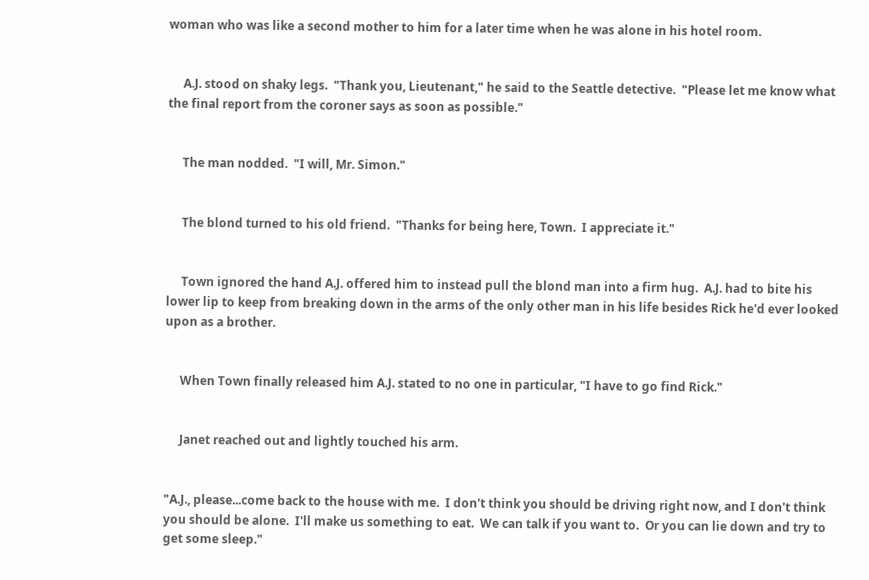woman who was like a second mother to him for a later time when he was alone in his hotel room.


     A.J. stood on shaky legs.  "Thank you, Lieutenant," he said to the Seattle detective.  "Please let me know what the final report from the coroner says as soon as possible."


     The man nodded.  "I will, Mr. Simon."


     The blond turned to his old friend.  "Thanks for being here, Town.  I appreciate it."


     Town ignored the hand A.J. offered him to instead pull the blond man into a firm hug.  A.J. had to bite his lower lip to keep from breaking down in the arms of the only other man in his life besides Rick he'd ever looked upon as a brother.


     When Town finally released him A.J. stated to no one in particular, "I have to go find Rick."


     Janet reached out and lightly touched his arm.


"A.J., please...come back to the house with me.  I don't think you should be driving right now, and I don't think you should be alone.  I'll make us something to eat.  We can talk if you want to.  Or you can lie down and try to get some sleep."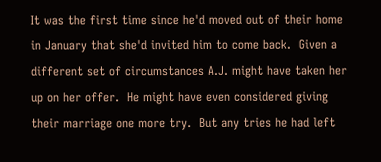It was the first time since he'd moved out of their home in January that she'd invited him to come back.  Given a different set of circumstances A.J. might have taken her up on her offer.  He might have even considered giving their marriage one more try.  But any tries he had left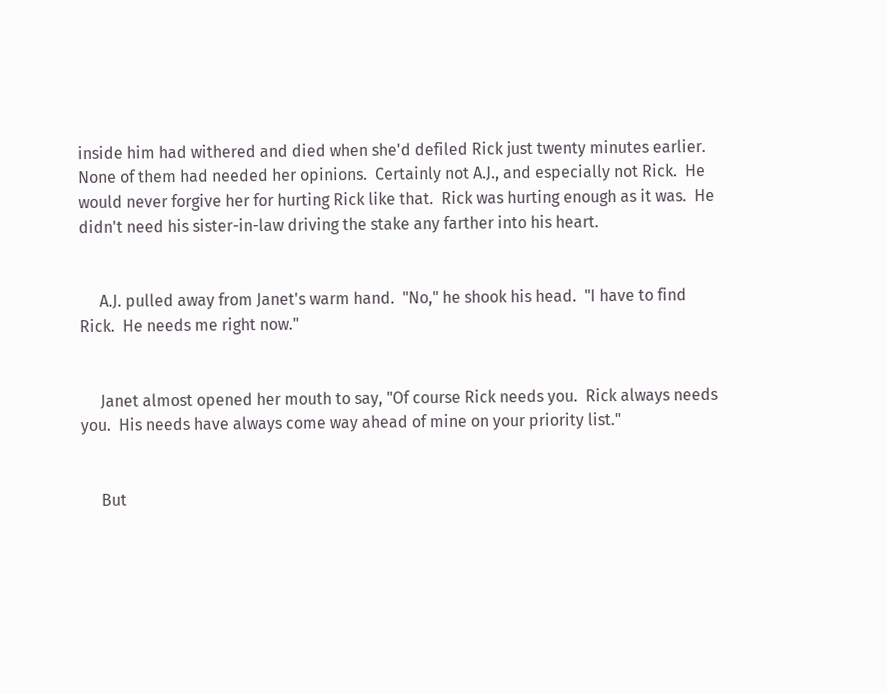inside him had withered and died when she'd defiled Rick just twenty minutes earlier.  None of them had needed her opinions.  Certainly not A.J., and especially not Rick.  He would never forgive her for hurting Rick like that.  Rick was hurting enough as it was.  He didn't need his sister-in-law driving the stake any farther into his heart.


     A.J. pulled away from Janet's warm hand.  "No," he shook his head.  "I have to find Rick.  He needs me right now."


     Janet almost opened her mouth to say, "Of course Rick needs you.  Rick always needs you.  His needs have always come way ahead of mine on your priority list."


     But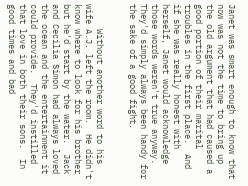Janet was smart enough to know that now was not the time to bring up the old argument that had caused a good portion of their marital troubles in the first place.  And if she was really honest with herself, Janet would acknowledge those words weren't true anyway.  They'd simply always been handy for the sake of a good fight.


     Without another word to his wife A.J. left the room.  He didn't know where to look for his brother but he'd start by the water.  Jack and Cecilia Simon had always loved the ocean and the entertainment it could provide.  They'd instilled that love in both their sons.  In good times and bad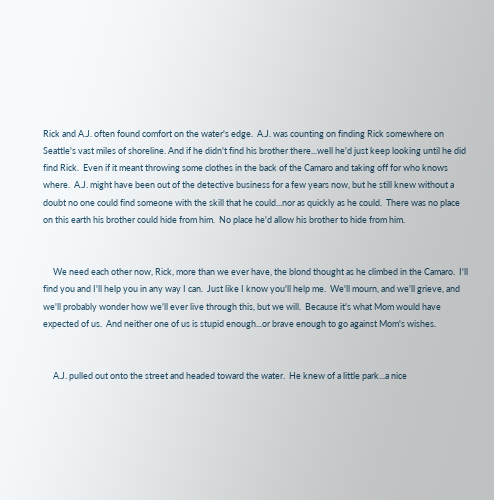Rick and A.J. often found comfort on the water's edge.  A.J. was counting on finding Rick somewhere on Seattle's vast miles of shoreline. And if he didn't find his brother there...well he'd just keep looking until he did find Rick.  Even if it meant throwing some clothes in the back of the Camaro and taking off for who knows where.  A.J. might have been out of the detective business for a few years now, but he still knew without a doubt no one could find someone with the skill that he could...nor as quickly as he could.  There was no place on this earth his brother could hide from him.  No place he'd allow his brother to hide from him.


     We need each other now, Rick, more than we ever have, the blond thought as he climbed in the Camaro.  I'll find you and I'll help you in any way I can.  Just like I know you'll help me.  We'll mourn, and we'll grieve, and we'll probably wonder how we'll ever live through this, but we will.  Because it's what Mom would have expected of us.  And neither one of us is stupid enough...or brave enough to go against Mom's wishes.


     A.J. pulled out onto the street and headed toward the water.  He knew of a little park...a nice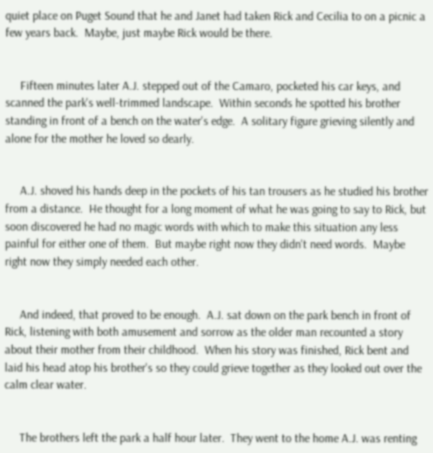quiet place on Puget Sound that he and Janet had taken Rick and Cecilia to on a picnic a few years back.  Maybe, just maybe Rick would be there.


     Fifteen minutes later A.J. stepped out of the Camaro, pocketed his car keys, and scanned the park's well-trimmed landscape.  Within seconds he spotted his brother standing in front of a bench on the water's edge.  A solitary figure grieving silently and alone for the mother he loved so dearly.


     A.J. shoved his hands deep in the pockets of his tan trousers as he studied his brother from a distance.  He thought for a long moment of what he was going to say to Rick, but soon discovered he had no magic words with which to make this situation any less painful for either one of them.  But maybe right now they didn't need words.  Maybe right now they simply needed each other.


     And indeed, that proved to be enough.  A.J. sat down on the park bench in front of Rick, listening with both amusement and sorrow as the older man recounted a story about their mother from their childhood.  When his story was finished, Rick bent and laid his head atop his brother's so they could grieve together as they looked out over the calm clear water.


     The brothers left the park a half hour later.  They went to the home A.J. was renting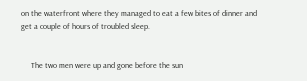on the waterfront where they managed to eat a few bites of dinner and get a couple of hours of troubled sleep.


     The two men were up and gone before the sun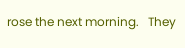rose the next morning.   They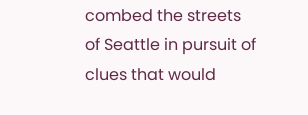combed the streets of Seattle in pursuit of clues that would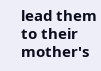lead them to their mother's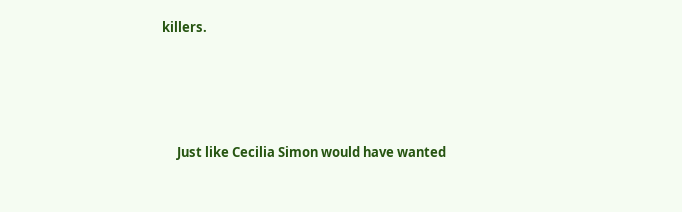killers.




     Just like Cecilia Simon would have wanted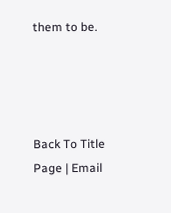them to be.




Back To Title Page | Email